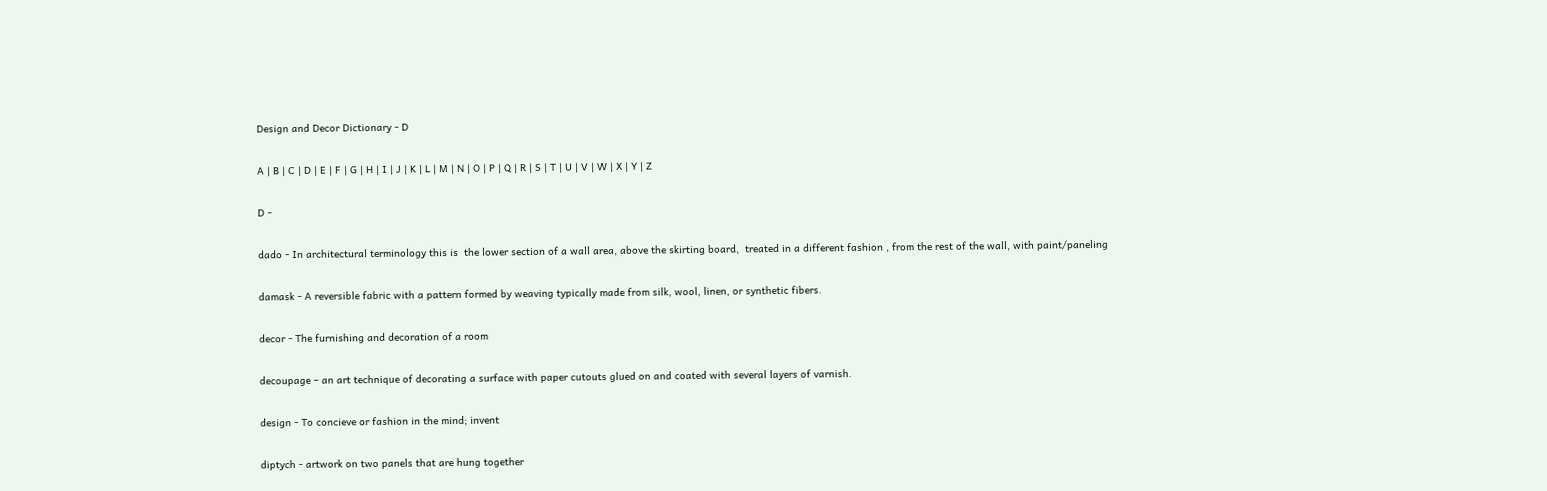Design and Decor Dictionary - D

A | B | C | D | E | F | G | H | I | J | K | L | M | N | O | P | Q | R | S | T | U | V | W | X | Y | Z

D -

dado - In architectural terminology this is  the lower section of a wall area, above the skirting board,  treated in a different fashion , from the rest of the wall, with paint/paneling

damask - A reversible fabric with a pattern formed by weaving typically made from silk, wool, linen, or synthetic fibers.

decor - The furnishing and decoration of a room

decoupage – an art technique of decorating a surface with paper cutouts glued on and coated with several layers of varnish.

design - To concieve or fashion in the mind; invent

diptych - artwork on two panels that are hung together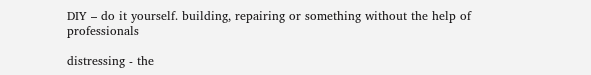DIY – do it yourself. building, repairing or something without the help of professionals

distressing - the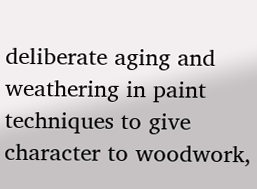deliberate aging and weathering in paint techniques to give character to woodwork,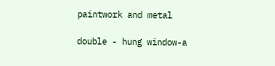paintwork and metal

double - hung window-a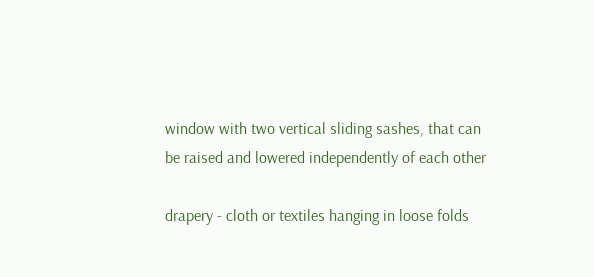window with two vertical sliding sashes, that can be raised and lowered independently of each other

drapery - cloth or textiles hanging in loose folds